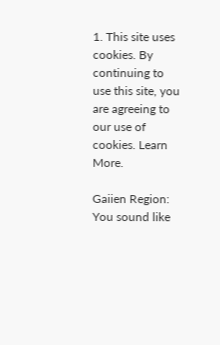1. This site uses cookies. By continuing to use this site, you are agreeing to our use of cookies. Learn More.

Gaiien Region: You sound like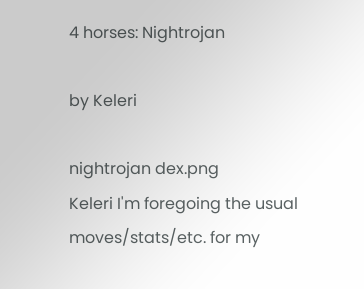4 horses: Nightrojan

by Keleri

nightrojan dex.png
Keleri I'm foregoing the usual moves/stats/etc. for my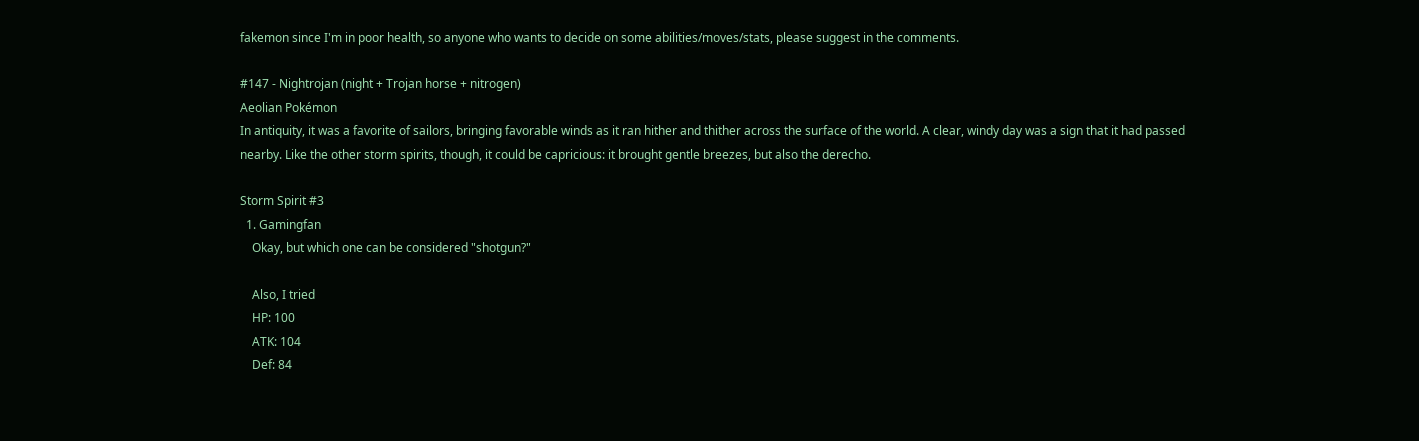fakemon since I'm in poor health, so anyone who wants to decide on some abilities/moves/stats, please suggest in the comments.

#147 - Nightrojan (night + Trojan horse + nitrogen)
Aeolian Pokémon
In antiquity, it was a favorite of sailors, bringing favorable winds as it ran hither and thither across the surface of the world. A clear, windy day was a sign that it had passed nearby. Like the other storm spirits, though, it could be capricious: it brought gentle breezes, but also the derecho.

Storm Spirit #3
  1. Gamingfan
    Okay, but which one can be considered "shotgun?"

    Also, I tried
    HP: 100
    ATK: 104
    Def: 84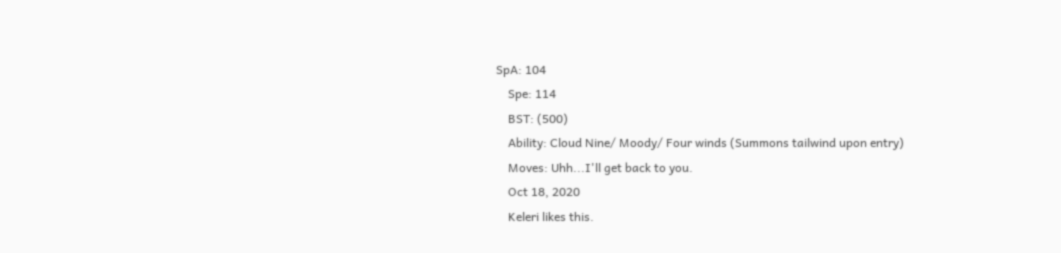SpA: 104
    Spe: 114
    BST: (500)
    Ability: Cloud Nine/ Moody/ Four winds (Summons tailwind upon entry)
    Moves: Uhh...I'll get back to you.
    Oct 18, 2020
    Keleri likes this.